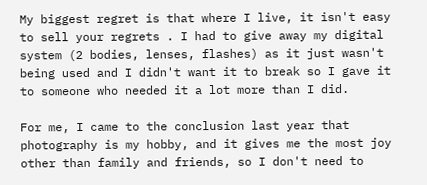My biggest regret is that where I live, it isn't easy to sell your regrets . I had to give away my digital system (2 bodies, lenses, flashes) as it just wasn't being used and I didn't want it to break so I gave it to someone who needed it a lot more than I did.

For me, I came to the conclusion last year that photography is my hobby, and it gives me the most joy other than family and friends, so I don't need to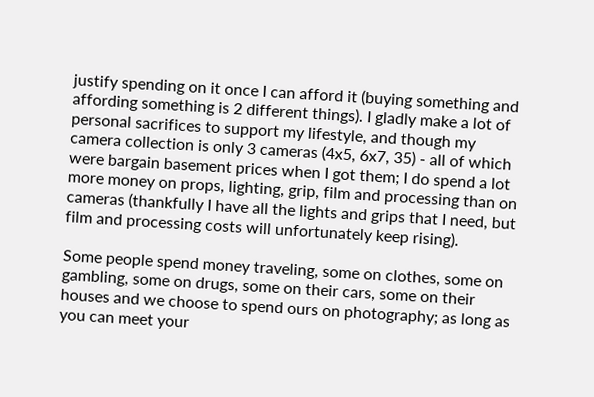justify spending on it once I can afford it (buying something and affording something is 2 different things). I gladly make a lot of personal sacrifices to support my lifestyle, and though my camera collection is only 3 cameras (4x5, 6x7, 35) - all of which were bargain basement prices when I got them; I do spend a lot more money on props, lighting, grip, film and processing than on cameras (thankfully I have all the lights and grips that I need, but film and processing costs will unfortunately keep rising).

Some people spend money traveling, some on clothes, some on gambling, some on drugs, some on their cars, some on their houses and we choose to spend ours on photography; as long as you can meet your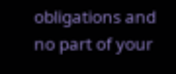obligations and no part of your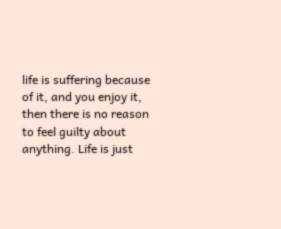life is suffering because of it, and you enjoy it, then there is no reason to feel guilty about anything. Life is just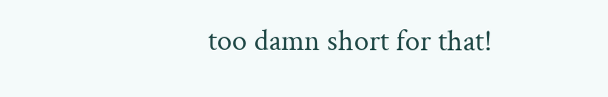too damn short for that!